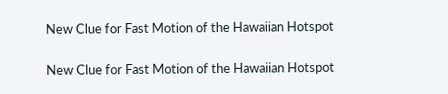New Clue for Fast Motion of the Hawaiian Hotspot

New Clue for Fast Motion of the Hawaiian Hotspot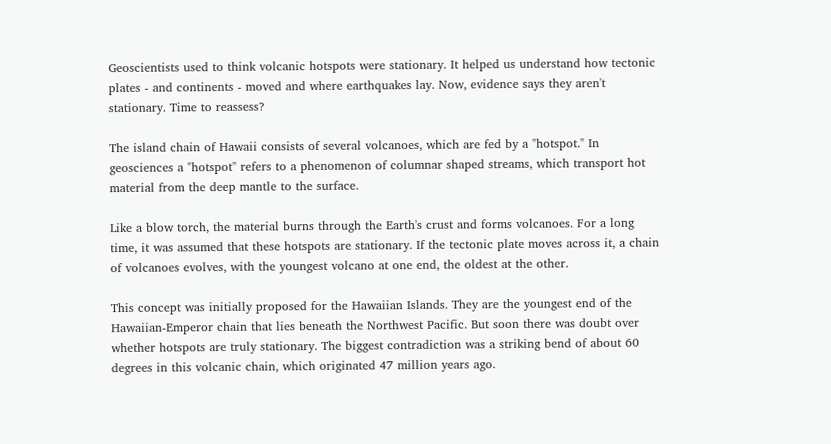Geoscientists used to think volcanic hotspots were stationary. It helped us understand how tectonic plates - and continents - moved and where earthquakes lay. Now, evidence says they aren't stationary. Time to reassess?

The island chain of Hawaii consists of several volcanoes, which are fed by a "hotspot." In geosciences a "hotspot" refers to a phenomenon of columnar shaped streams, which transport hot material from the deep mantle to the surface.

Like a blow torch, the material burns through the Earth's crust and forms volcanoes. For a long time, it was assumed that these hotspots are stationary. If the tectonic plate moves across it, a chain of volcanoes evolves, with the youngest volcano at one end, the oldest at the other.

This concept was initially proposed for the Hawaiian Islands. They are the youngest end of the Hawaiian-Emperor chain that lies beneath the Northwest Pacific. But soon there was doubt over whether hotspots are truly stationary. The biggest contradiction was a striking bend of about 60 degrees in this volcanic chain, which originated 47 million years ago.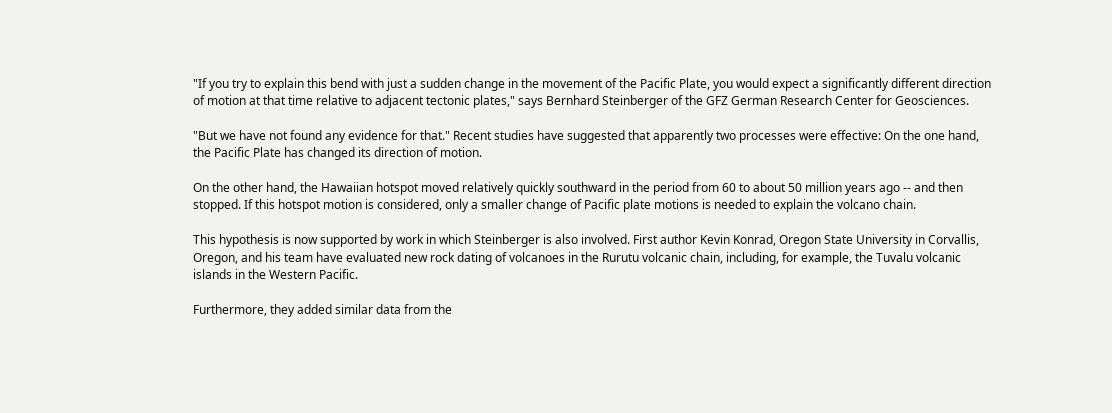"If you try to explain this bend with just a sudden change in the movement of the Pacific Plate, you would expect a significantly different direction of motion at that time relative to adjacent tectonic plates," says Bernhard Steinberger of the GFZ German Research Center for Geosciences.

"But we have not found any evidence for that." Recent studies have suggested that apparently two processes were effective: On the one hand, the Pacific Plate has changed its direction of motion.

On the other hand, the Hawaiian hotspot moved relatively quickly southward in the period from 60 to about 50 million years ago -- and then stopped. If this hotspot motion is considered, only a smaller change of Pacific plate motions is needed to explain the volcano chain.

This hypothesis is now supported by work in which Steinberger is also involved. First author Kevin Konrad, Oregon State University in Corvallis, Oregon, and his team have evaluated new rock dating of volcanoes in the Rurutu volcanic chain, including, for example, the Tuvalu volcanic islands in the Western Pacific.

Furthermore, they added similar data from the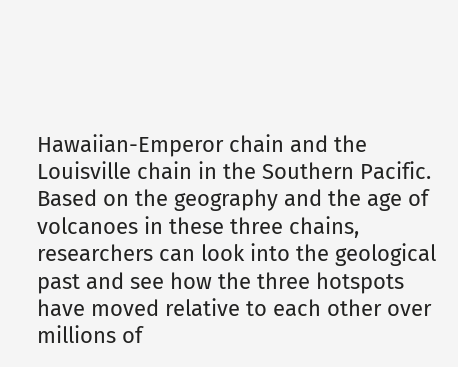Hawaiian-Emperor chain and the Louisville chain in the Southern Pacific. Based on the geography and the age of volcanoes in these three chains, researchers can look into the geological past and see how the three hotspots have moved relative to each other over millions of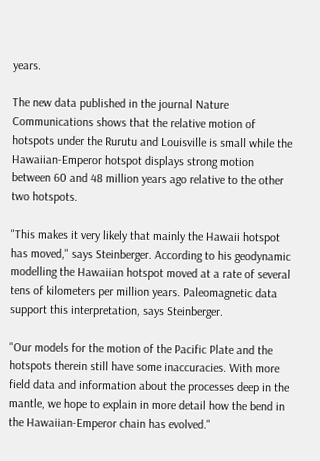years.

The new data published in the journal Nature Communications shows that the relative motion of hotspots under the Rurutu and Louisville is small while the Hawaiian-Emperor hotspot displays strong motion between 60 and 48 million years ago relative to the other two hotspots.

"This makes it very likely that mainly the Hawaii hotspot has moved," says Steinberger. According to his geodynamic modelling the Hawaiian hotspot moved at a rate of several tens of kilometers per million years. Paleomagnetic data support this interpretation, says Steinberger.

"Our models for the motion of the Pacific Plate and the hotspots therein still have some inaccuracies. With more field data and information about the processes deep in the mantle, we hope to explain in more detail how the bend in the Hawaiian-Emperor chain has evolved."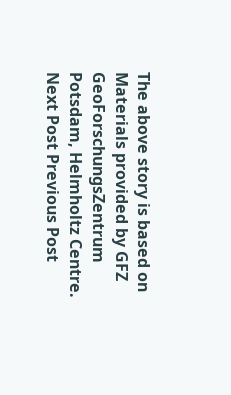The above story is based on Materials provided by GFZ GeoForschungsZentrum Potsdam, Helmholtz Centre.
Next Post Previous Post